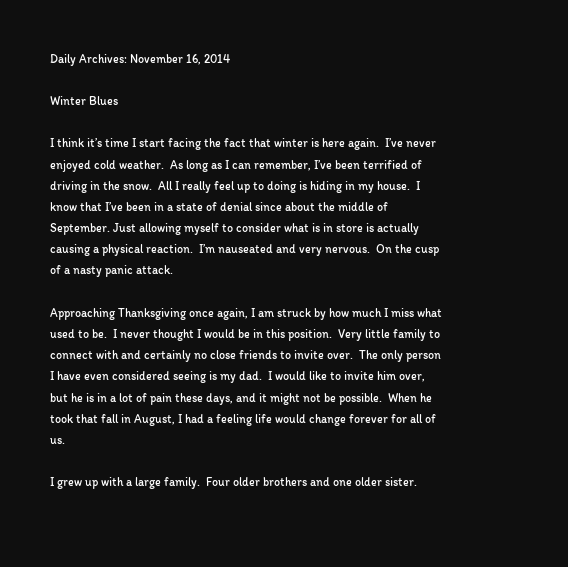Daily Archives: November 16, 2014

Winter Blues

I think it’s time I start facing the fact that winter is here again.  I’ve never enjoyed cold weather.  As long as I can remember, I’ve been terrified of driving in the snow.  All I really feel up to doing is hiding in my house.  I know that I’ve been in a state of denial since about the middle of September. Just allowing myself to consider what is in store is actually causing a physical reaction.  I’m nauseated and very nervous.  On the cusp of a nasty panic attack.

Approaching Thanksgiving once again, I am struck by how much I miss what used to be.  I never thought I would be in this position.  Very little family to connect with and certainly no close friends to invite over.  The only person I have even considered seeing is my dad.  I would like to invite him over, but he is in a lot of pain these days, and it might not be possible.  When he took that fall in August, I had a feeling life would change forever for all of us.

I grew up with a large family.  Four older brothers and one older sister.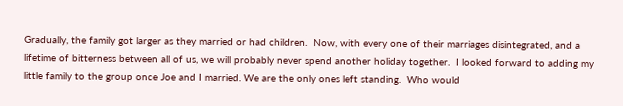Gradually, the family got larger as they married or had children.  Now, with every one of their marriages disintegrated, and a lifetime of bitterness between all of us, we will probably never spend another holiday together.  I looked forward to adding my little family to the group once Joe and I married. We are the only ones left standing.  Who would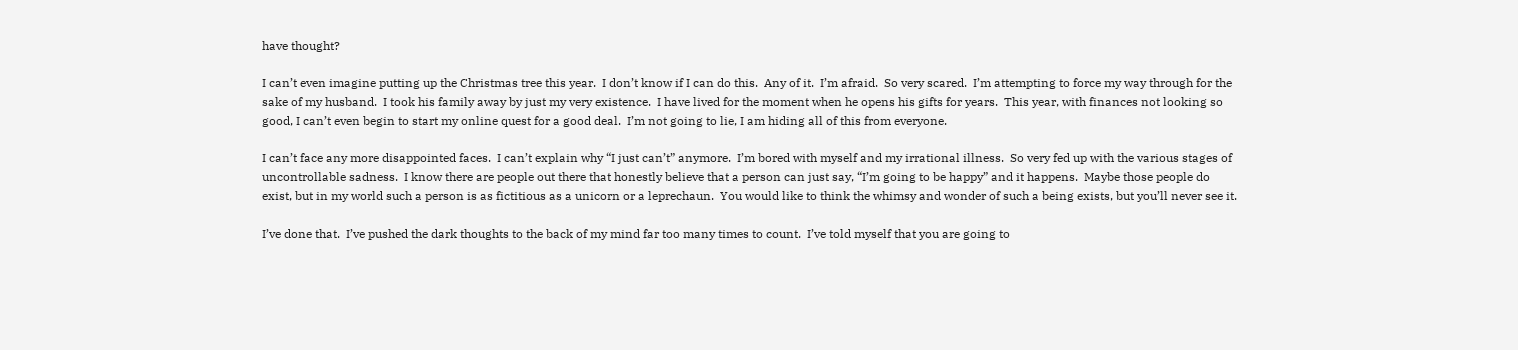have thought?

I can’t even imagine putting up the Christmas tree this year.  I don’t know if I can do this.  Any of it.  I’m afraid.  So very scared.  I’m attempting to force my way through for the sake of my husband.  I took his family away by just my very existence.  I have lived for the moment when he opens his gifts for years.  This year, with finances not looking so good, I can’t even begin to start my online quest for a good deal.  I’m not going to lie, I am hiding all of this from everyone.

I can’t face any more disappointed faces.  I can’t explain why “I just can’t” anymore.  I’m bored with myself and my irrational illness.  So very fed up with the various stages of uncontrollable sadness.  I know there are people out there that honestly believe that a person can just say, “I’m going to be happy” and it happens.  Maybe those people do exist, but in my world such a person is as fictitious as a unicorn or a leprechaun.  You would like to think the whimsy and wonder of such a being exists, but you’ll never see it.

I’ve done that.  I’ve pushed the dark thoughts to the back of my mind far too many times to count.  I’ve told myself that you are going to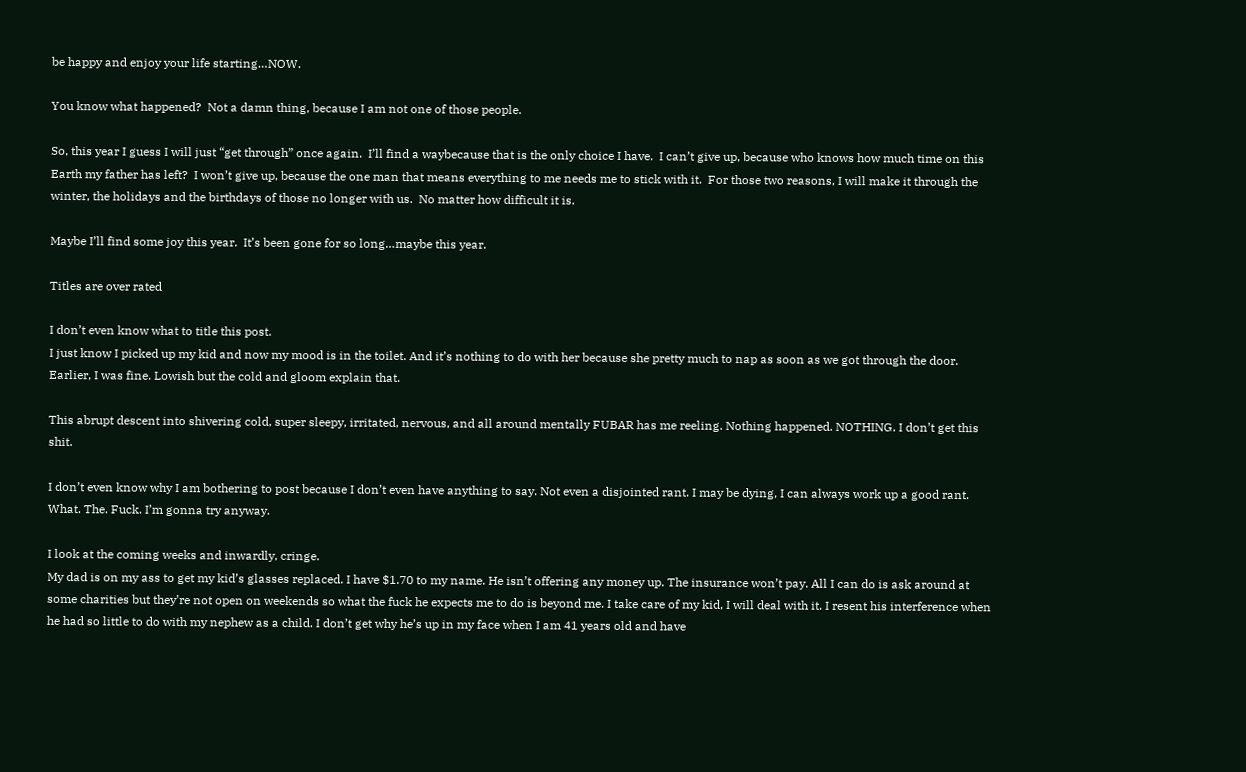be happy and enjoy your life starting…NOW.

You know what happened?  Not a damn thing, because I am not one of those people.

So, this year I guess I will just “get through” once again.  I’ll find a waybecause that is the only choice I have.  I can’t give up, because who knows how much time on this Earth my father has left?  I won’t give up, because the one man that means everything to me needs me to stick with it.  For those two reasons, I will make it through the winter, the holidays and the birthdays of those no longer with us.  No matter how difficult it is.

Maybe I’ll find some joy this year.  It’s been gone for so long…maybe this year.

Titles are over rated

I don’t even know what to title this post.
I just know I picked up my kid and now my mood is in the toilet. And it’s nothing to do with her because she pretty much to nap as soon as we got through the door.
Earlier, I was fine. Lowish but the cold and gloom explain that.

This abrupt descent into shivering cold, super sleepy, irritated, nervous, and all around mentally FUBAR has me reeling. Nothing happened. NOTHING. I don’t get this shit.

I don’t even know why I am bothering to post because I don’t even have anything to say. Not even a disjointed rant. I may be dying, I can always work up a good rant.
What. The. Fuck. I’m gonna try anyway.

I look at the coming weeks and inwardly, cringe.
My dad is on my ass to get my kid’s glasses replaced. I have $1.70 to my name. He isn’t offering any money up. The insurance won’t pay. All I can do is ask around at some charities but they’re not open on weekends so what the fuck he expects me to do is beyond me. I take care of my kid, I will deal with it. I resent his interference when he had so little to do with my nephew as a child. I don’t get why he’s up in my face when I am 41 years old and have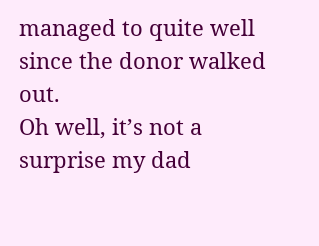managed to quite well since the donor walked out.
Oh well, it’s not a surprise my dad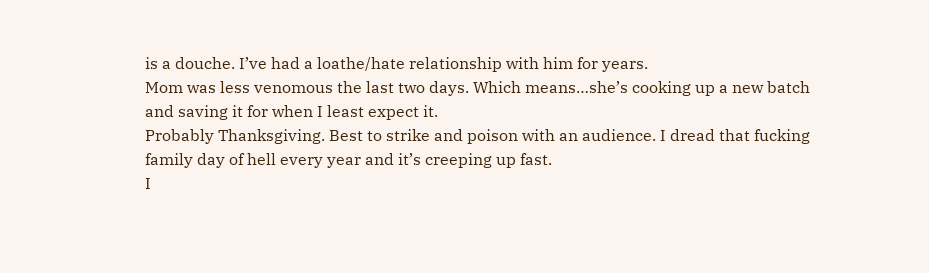is a douche. I’ve had a loathe/hate relationship with him for years.
Mom was less venomous the last two days. Which means…she’s cooking up a new batch and saving it for when I least expect it.
Probably Thanksgiving. Best to strike and poison with an audience. I dread that fucking family day of hell every year and it’s creeping up fast.
I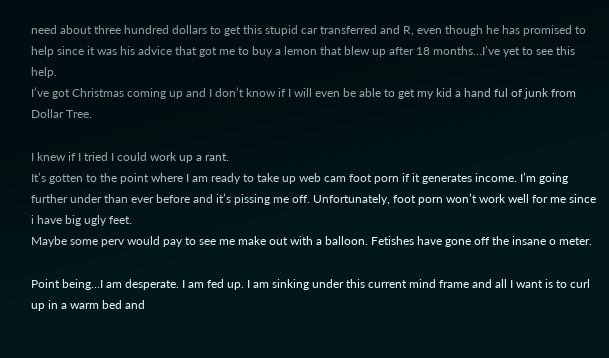need about three hundred dollars to get this stupid car transferred and R, even though he has promised to help since it was his advice that got me to buy a lemon that blew up after 18 months…I’ve yet to see this help.
I’ve got Christmas coming up and I don’t know if I will even be able to get my kid a hand ful of junk from Dollar Tree.

I knew if I tried I could work up a rant.
It’s gotten to the point where I am ready to take up web cam foot porn if it generates income. I’m going further under than ever before and it’s pissing me off. Unfortunately, foot porn won’t work well for me since i have big ugly feet.
Maybe some perv would pay to see me make out with a balloon. Fetishes have gone off the insane o meter.

Point being…I am desperate. I am fed up. I am sinking under this current mind frame and all I want is to curl up in a warm bed and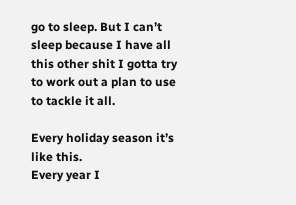go to sleep. But I can’t sleep because I have all this other shit I gotta try to work out a plan to use to tackle it all.

Every holiday season it’s like this.
Every year I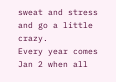sweat and stress and go a little crazy.
Every year comes Jan 2 when all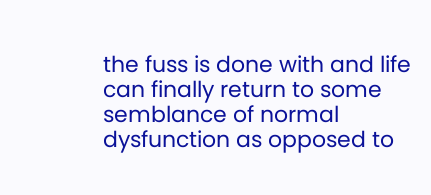the fuss is done with and life can finally return to some semblance of normal dysfunction as opposed to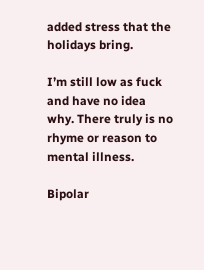added stress that the holidays bring.

I’m still low as fuck and have no idea why. There truly is no rhyme or reason to mental illness.

Bipolar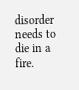disorder needs to die in a fire.